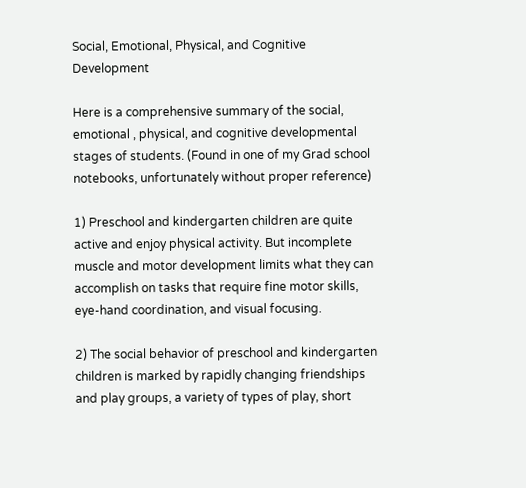Social, Emotional, Physical, and Cognitive Development

Here is a comprehensive summary of the social, emotional , physical, and cognitive developmental stages of students. (Found in one of my Grad school notebooks, unfortunately without proper reference)

1) Preschool and kindergarten children are quite active and enjoy physical activity. But incomplete muscle and motor development limits what they can accomplish on tasks that require fine motor skills, eye-hand coordination, and visual focusing.

2) The social behavior of preschool and kindergarten children is marked by rapidly changing friendships and play groups, a variety of types of play, short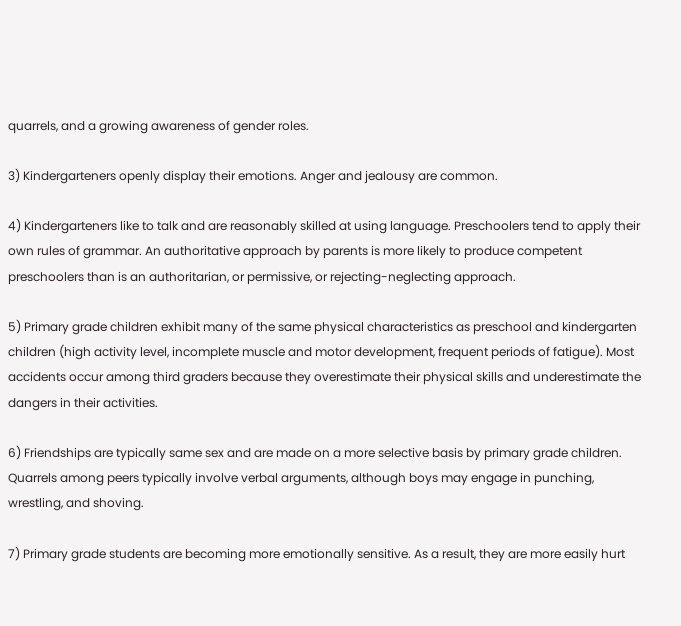quarrels, and a growing awareness of gender roles.

3) Kindergarteners openly display their emotions. Anger and jealousy are common.

4) Kindergarteners like to talk and are reasonably skilled at using language. Preschoolers tend to apply their own rules of grammar. An authoritative approach by parents is more likely to produce competent preschoolers than is an authoritarian, or permissive, or rejecting-neglecting approach.

5) Primary grade children exhibit many of the same physical characteristics as preschool and kindergarten children (high activity level, incomplete muscle and motor development, frequent periods of fatigue). Most accidents occur among third graders because they overestimate their physical skills and underestimate the dangers in their activities.

6) Friendships are typically same sex and are made on a more selective basis by primary grade children. Quarrels among peers typically involve verbal arguments, although boys may engage in punching, wrestling, and shoving.

7) Primary grade students are becoming more emotionally sensitive. As a result, they are more easily hurt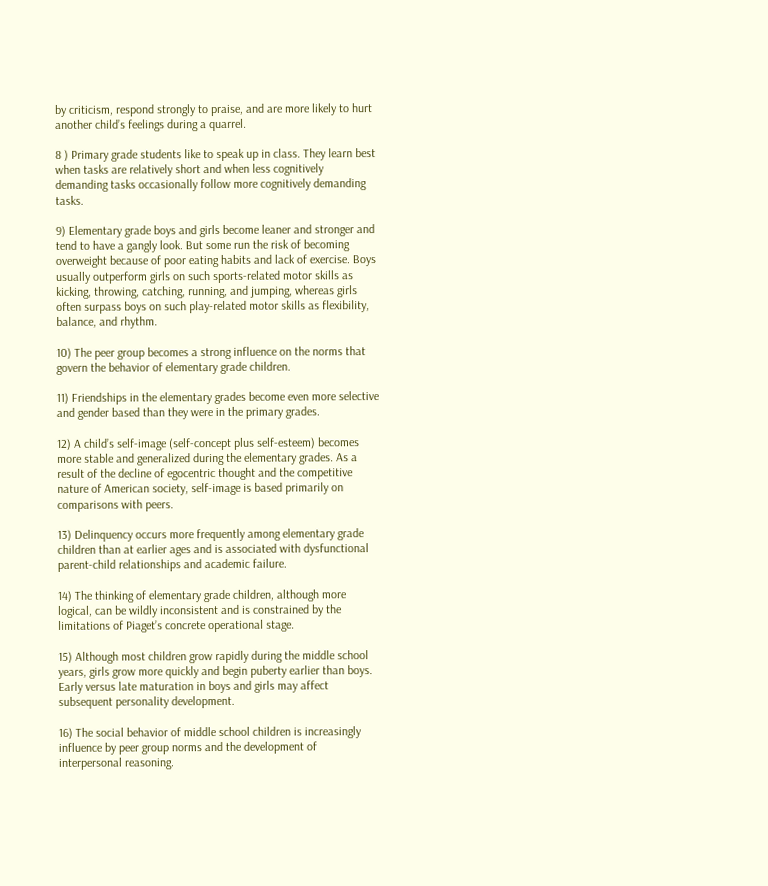by criticism, respond strongly to praise, and are more likely to hurt another child’s feelings during a quarrel.

8 ) Primary grade students like to speak up in class. They learn best when tasks are relatively short and when less cognitively demanding tasks occasionally follow more cognitively demanding tasks.

9) Elementary grade boys and girls become leaner and stronger and tend to have a gangly look. But some run the risk of becoming overweight because of poor eating habits and lack of exercise. Boys usually outperform girls on such sports-related motor skills as kicking, throwing, catching, running, and jumping, whereas girls often surpass boys on such play-related motor skills as flexibility, balance, and rhythm.

10) The peer group becomes a strong influence on the norms that govern the behavior of elementary grade children.

11) Friendships in the elementary grades become even more selective and gender based than they were in the primary grades.

12) A child’s self-image (self-concept plus self-esteem) becomes more stable and generalized during the elementary grades. As a result of the decline of egocentric thought and the competitive nature of American society, self-image is based primarily on comparisons with peers.

13) Delinquency occurs more frequently among elementary grade children than at earlier ages and is associated with dysfunctional parent-child relationships and academic failure.

14) The thinking of elementary grade children, although more logical, can be wildly inconsistent and is constrained by the limitations of Piaget’s concrete operational stage.

15) Although most children grow rapidly during the middle school years, girls grow more quickly and begin puberty earlier than boys. Early versus late maturation in boys and girls may affect subsequent personality development.

16) The social behavior of middle school children is increasingly influence by peer group norms and the development of interpersonal reasoning.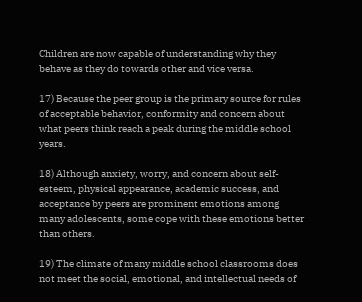Children are now capable of understanding why they behave as they do towards other and vice versa.

17) Because the peer group is the primary source for rules of acceptable behavior, conformity and concern about what peers think reach a peak during the middle school years.

18) Although anxiety, worry, and concern about self-esteem, physical appearance, academic success, and acceptance by peers are prominent emotions among many adolescents, some cope with these emotions better than others.

19) The climate of many middle school classrooms does not meet the social, emotional, and intellectual needs of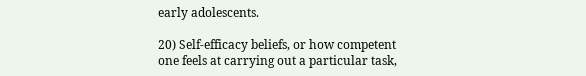early adolescents.

20) Self-efficacy beliefs, or how competent one feels at carrying out a particular task,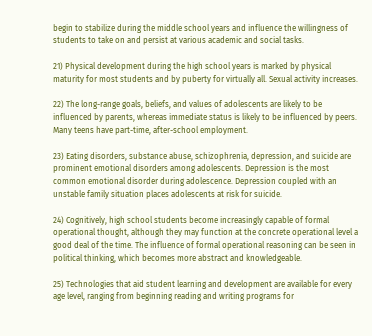begin to stabilize during the middle school years and influence the willingness of students to take on and persist at various academic and social tasks.

21) Physical development during the high school years is marked by physical maturity for most students and by puberty for virtually all. Sexual activity increases.

22) The long-range goals, beliefs, and values of adolescents are likely to be influenced by parents, whereas immediate status is likely to be influenced by peers. Many teens have part-time, after-school employment.

23) Eating disorders, substance abuse, schizophrenia, depression, and suicide are prominent emotional disorders among adolescents. Depression is the most common emotional disorder during adolescence. Depression coupled with an unstable family situation places adolescents at risk for suicide.

24) Cognitively, high school students become increasingly capable of formal operational thought, although they may function at the concrete operational level a good deal of the time. The influence of formal operational reasoning can be seen in political thinking, which becomes more abstract and knowledgeable.

25) Technologies that aid student learning and development are available for every age level, ranging from beginning reading and writing programs for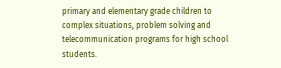primary and elementary grade children to complex situations, problem solving and telecommunication programs for high school students.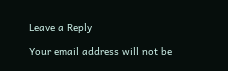Leave a Reply

Your email address will not be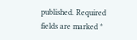published. Required fields are marked *